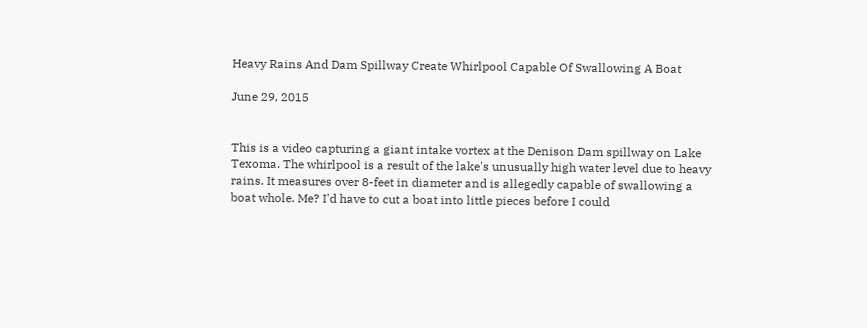Heavy Rains And Dam Spillway Create Whirlpool Capable Of Swallowing A Boat

June 29, 2015


This is a video capturing a giant intake vortex at the Denison Dam spillway on Lake Texoma. The whirlpool is a result of the lake's unusually high water level due to heavy rains. It measures over 8-feet in diameter and is allegedly capable of swallowing a boat whole. Me? I'd have to cut a boat into little pieces before I could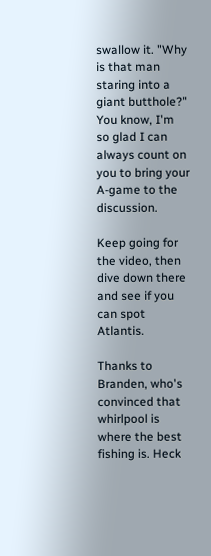swallow it. "Why is that man staring into a giant butthole?" You know, I'm so glad I can always count on you to bring your A-game to the discussion.

Keep going for the video, then dive down there and see if you can spot Atlantis.

Thanks to Branden, who's convinced that whirlpool is where the best fishing is. Heck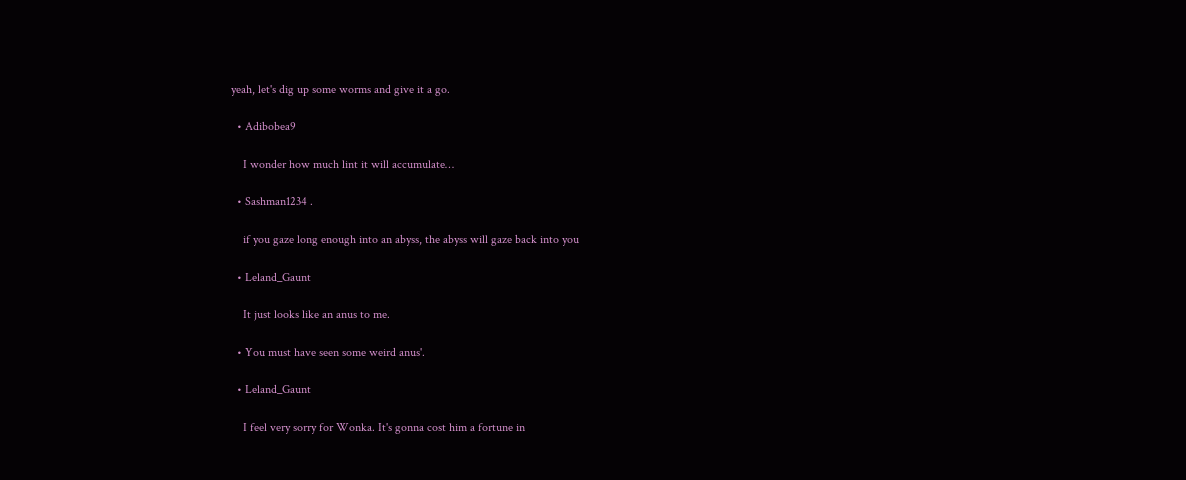yeah, let's dig up some worms and give it a go.

  • Adibobea9

    I wonder how much lint it will accumulate…

  • Sashman1234 .

    if you gaze long enough into an abyss, the abyss will gaze back into you

  • Leland_Gaunt

    It just looks like an anus to me.

  • You must have seen some weird anus'.

  • Leland_Gaunt

    I feel very sorry for Wonka. It's gonna cost him a fortune in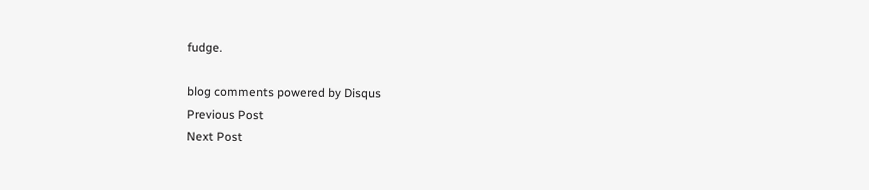fudge.

blog comments powered by Disqus
Previous Post
Next Post